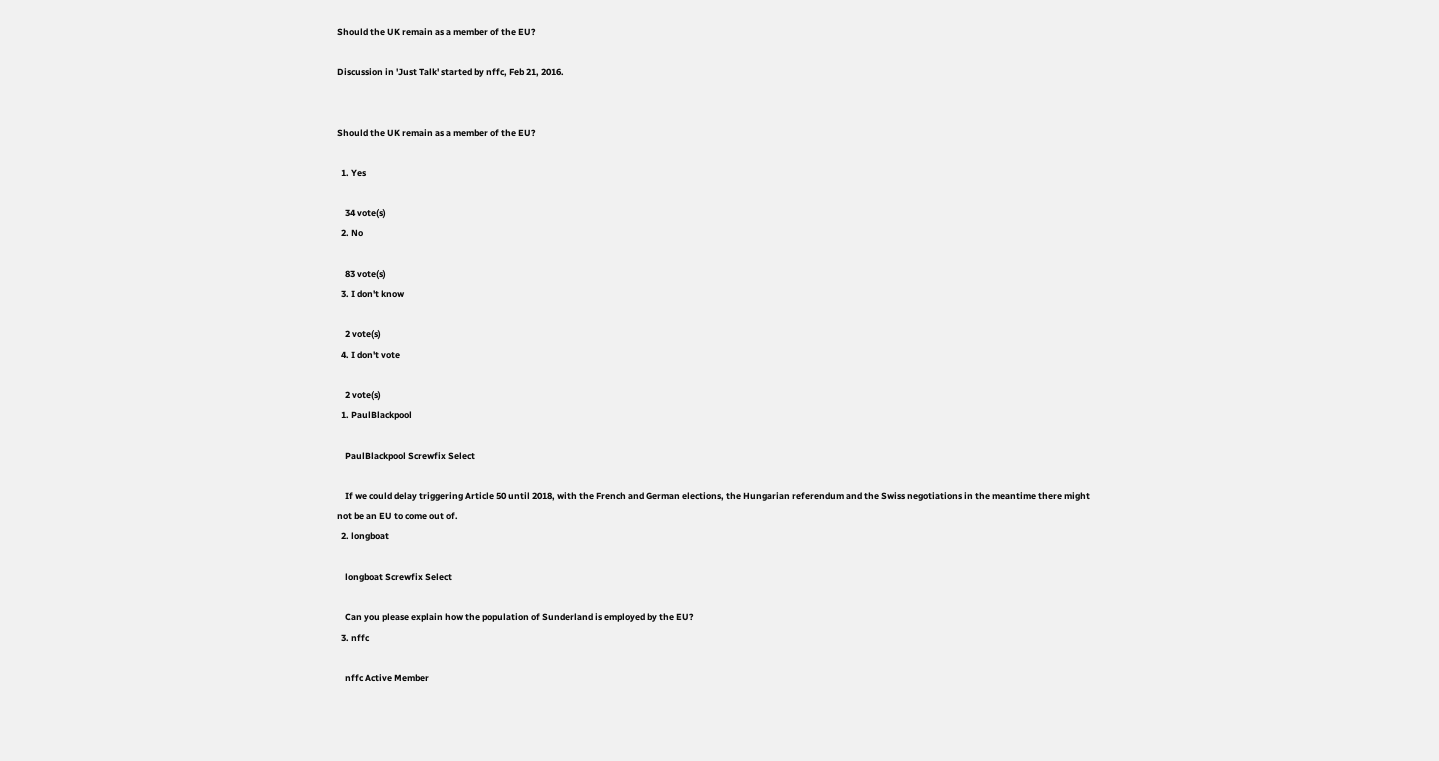Should the UK remain as a member of the EU?

Discussion in 'Just Talk' started by nffc, Feb 21, 2016.


Should the UK remain as a member of the EU?

  1. Yes

    34 vote(s)
  2. No

    83 vote(s)
  3. I don't know

    2 vote(s)
  4. I don't vote

    2 vote(s)
  1. PaulBlackpool

    PaulBlackpool Screwfix Select

    If we could delay triggering Article 50 until 2018, with the French and German elections, the Hungarian referendum and the Swiss negotiations in the meantime there might not be an EU to come out of.
  2. longboat

    longboat Screwfix Select

    Can you please explain how the population of Sunderland is employed by the EU?
  3. nffc

    nffc Active Member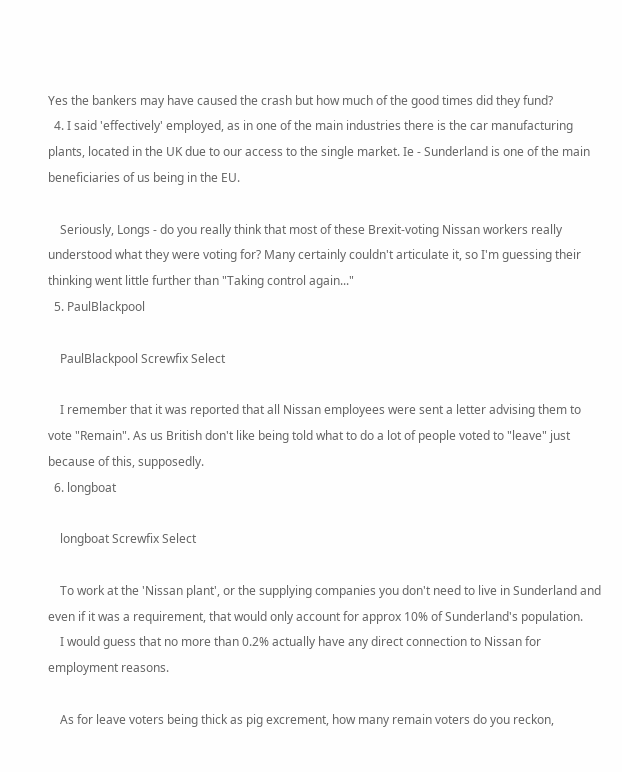Yes the bankers may have caused the crash but how much of the good times did they fund?
  4. I said 'effectively' employed, as in one of the main industries there is the car manufacturing plants, located in the UK due to our access to the single market. Ie - Sunderland is one of the main beneficiaries of us being in the EU.

    Seriously, Longs - do you really think that most of these Brexit-voting Nissan workers really understood what they were voting for? Many certainly couldn't articulate it, so I'm guessing their thinking went little further than "Taking control again..."
  5. PaulBlackpool

    PaulBlackpool Screwfix Select

    I remember that it was reported that all Nissan employees were sent a letter advising them to vote "Remain". As us British don't like being told what to do a lot of people voted to "leave" just because of this, supposedly.
  6. longboat

    longboat Screwfix Select

    To work at the 'Nissan plant', or the supplying companies you don't need to live in Sunderland and even if it was a requirement, that would only account for approx 10% of Sunderland's population.
    I would guess that no more than 0.2% actually have any direct connection to Nissan for employment reasons.

    As for leave voters being thick as pig excrement, how many remain voters do you reckon,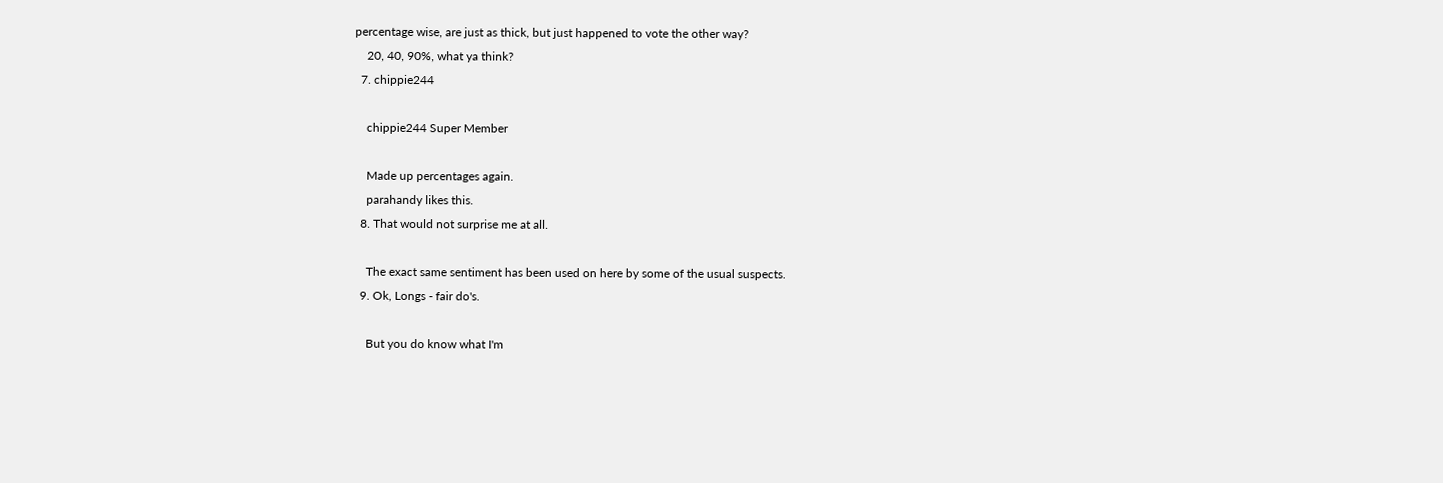percentage wise, are just as thick, but just happened to vote the other way?
    20, 40, 90%, what ya think?
  7. chippie244

    chippie244 Super Member

    Made up percentages again.
    parahandy likes this.
  8. That would not surprise me at all.

    The exact same sentiment has been used on here by some of the usual suspects.
  9. Ok, Longs - fair do's.

    But you do know what I'm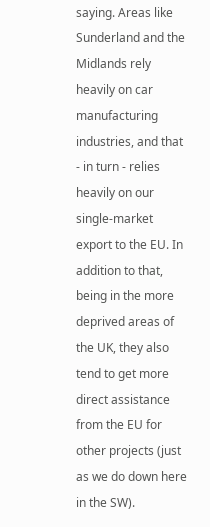saying. Areas like Sunderland and the Midlands rely heavily on car manufacturing industries, and that - in turn - relies heavily on our single-market export to the EU. In addition to that, being in the more deprived areas of the UK, they also tend to get more direct assistance from the EU for other projects (just as we do down here in the SW).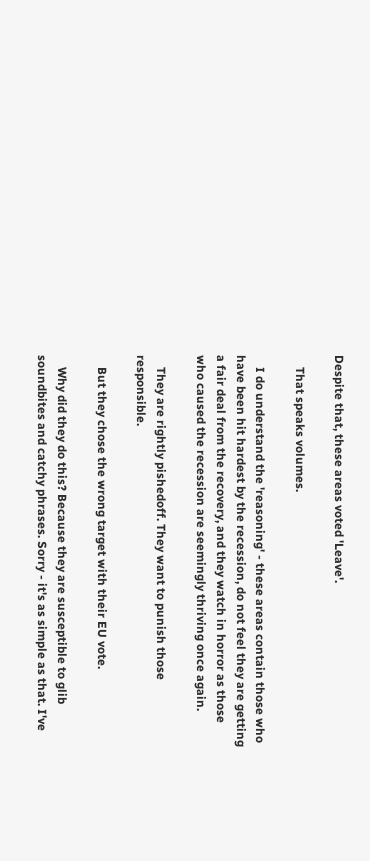Despite that, these areas voted 'Leave'.

    That speaks volumes.

    I do understand the 'reasoning' - these areas contain those who have been hit hardest by the recession, do not feel they are getting a fair deal from the recovery, and they watch in horror as those who caused the recession are seemingly thriving once again.

    They are rightly pishedoff. They want to punish those responsible.

    But they chose the wrong target with their EU vote.

    Why did they do this? Because they are susceptible to glib soundbites and catchy phrases. Sorry - it's as simple as that. I've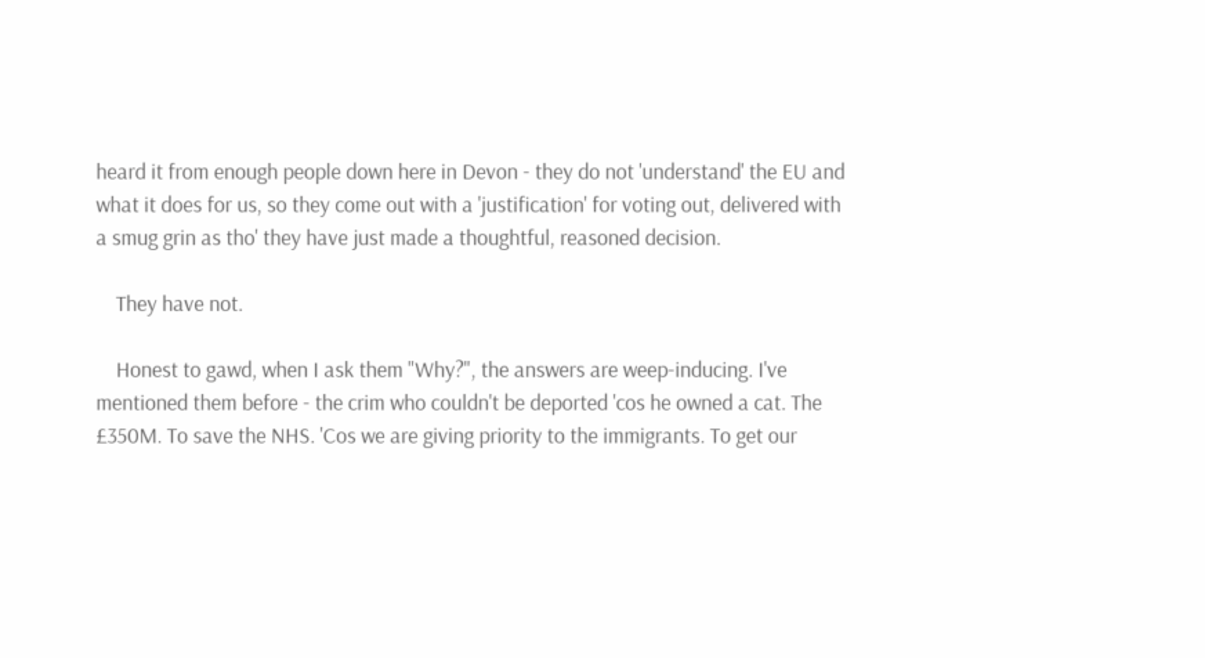heard it from enough people down here in Devon - they do not 'understand' the EU and what it does for us, so they come out with a 'justification' for voting out, delivered with a smug grin as tho' they have just made a thoughtful, reasoned decision.

    They have not.

    Honest to gawd, when I ask them "Why?", the answers are weep-inducing. I've mentioned them before - the crim who couldn't be deported 'cos he owned a cat. The £350M. To save the NHS. 'Cos we are giving priority to the immigrants. To get our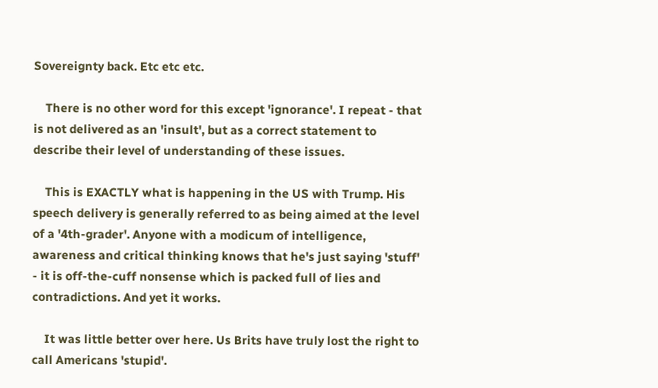Sovereignty back. Etc etc etc.

    There is no other word for this except 'ignorance'. I repeat - that is not delivered as an 'insult', but as a correct statement to describe their level of understanding of these issues.

    This is EXACTLY what is happening in the US with Trump. His speech delivery is generally referred to as being aimed at the level of a '4th-grader'. Anyone with a modicum of intelligence, awareness and critical thinking knows that he's just saying 'stuff' - it is off-the-cuff nonsense which is packed full of lies and contradictions. And yet it works.

    It was little better over here. Us Brits have truly lost the right to call Americans 'stupid'.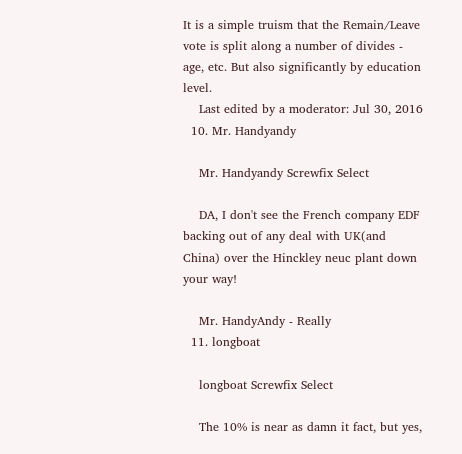It is a simple truism that the Remain/Leave vote is split along a number of divides - age, etc. But also significantly by education level.
    Last edited by a moderator: Jul 30, 2016
  10. Mr. Handyandy

    Mr. Handyandy Screwfix Select

    DA, I don't see the French company EDF backing out of any deal with UK(and China) over the Hinckley neuc plant down your way!

    Mr. HandyAndy - Really
  11. longboat

    longboat Screwfix Select

    The 10% is near as damn it fact, but yes,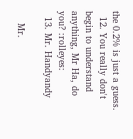the 0.2% is just a guess.
  12. You really don't begin to understand anything, Mr Ha, do you? :rolleyes:
  13. Mr. Handyandy

    Mr.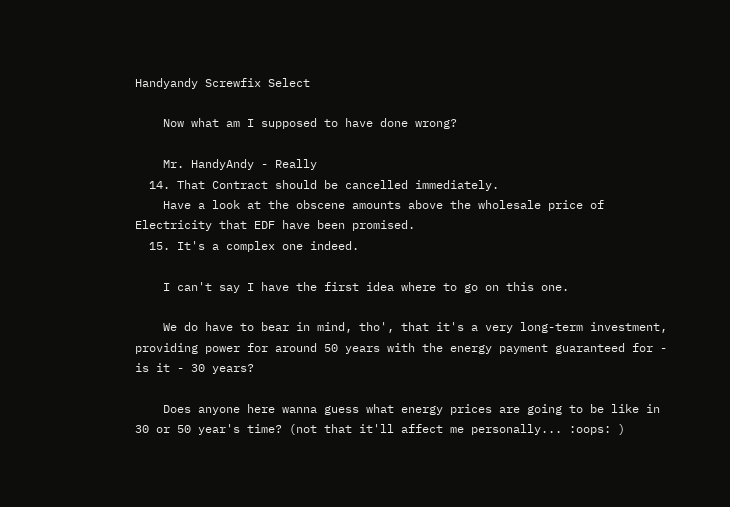Handyandy Screwfix Select

    Now what am I supposed to have done wrong?

    Mr. HandyAndy - Really
  14. That Contract should be cancelled immediately.
    Have a look at the obscene amounts above the wholesale price of Electricity that EDF have been promised.
  15. It's a complex one indeed.

    I can't say I have the first idea where to go on this one.

    We do have to bear in mind, tho', that it's a very long-term investment, providing power for around 50 years with the energy payment guaranteed for - is it - 30 years?

    Does anyone here wanna guess what energy prices are going to be like in 30 or 50 year's time? (not that it'll affect me personally... :oops: )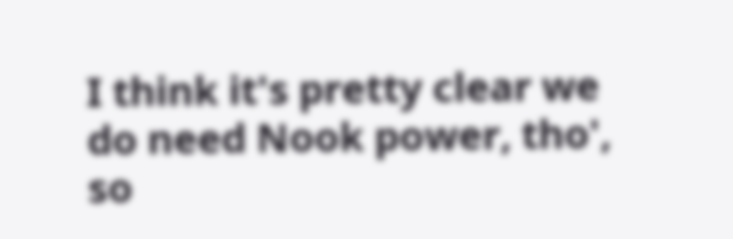I think it's pretty clear we do need Nook power, tho', so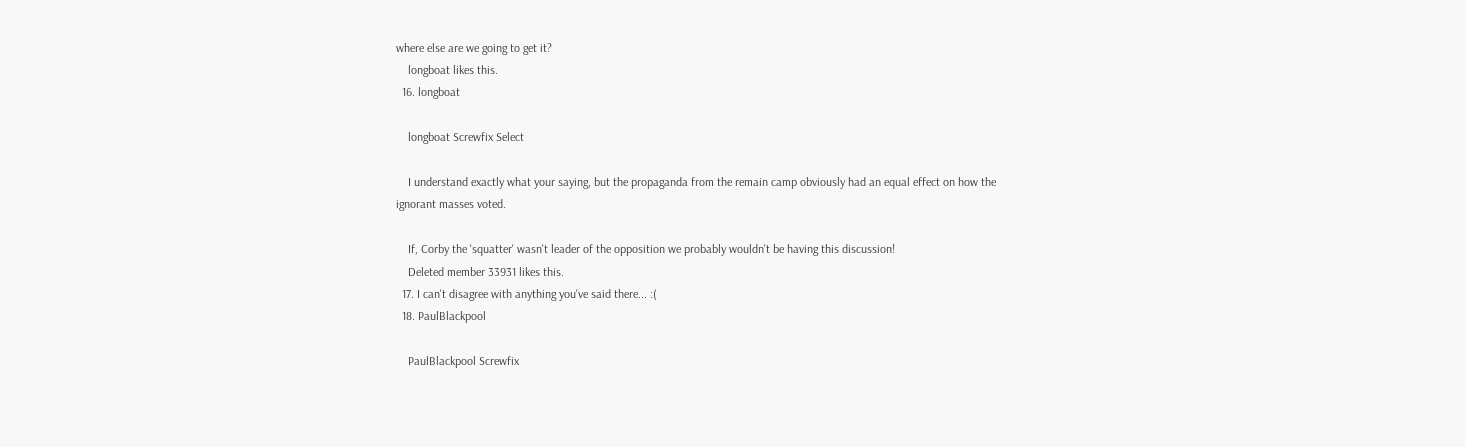where else are we going to get it?
    longboat likes this.
  16. longboat

    longboat Screwfix Select

    I understand exactly what your saying, but the propaganda from the remain camp obviously had an equal effect on how the ignorant masses voted.

    If, Corby the 'squatter' wasn't leader of the opposition we probably wouldn't be having this discussion!
    Deleted member 33931 likes this.
  17. I can't disagree with anything you've said there... :(
  18. PaulBlackpool

    PaulBlackpool Screwfix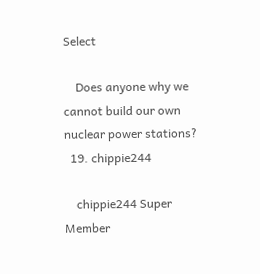Select

    Does anyone why we cannot build our own nuclear power stations?
  19. chippie244

    chippie244 Super Member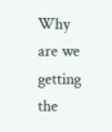Why are we getting the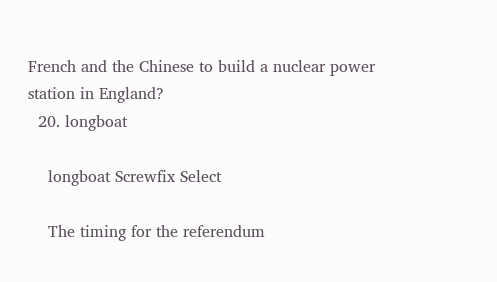French and the Chinese to build a nuclear power station in England?
  20. longboat

    longboat Screwfix Select

    The timing for the referendum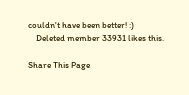couldn't have been better! :)
    Deleted member 33931 likes this.

Share This Page